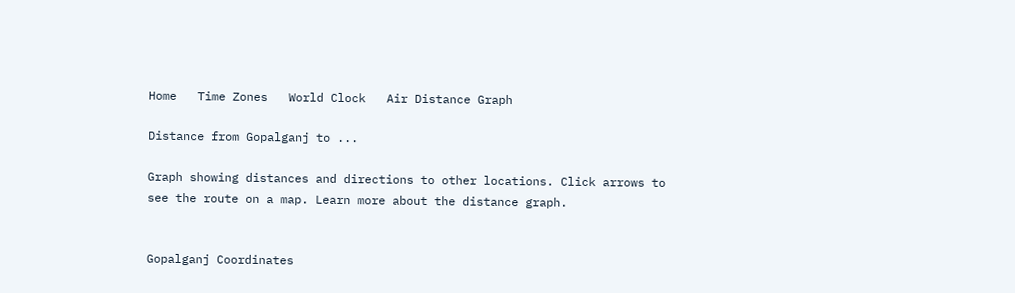Home   Time Zones   World Clock   Air Distance Graph

Distance from Gopalganj to ...

Graph showing distances and directions to other locations. Click arrows to see the route on a map. Learn more about the distance graph.


Gopalganj Coordinates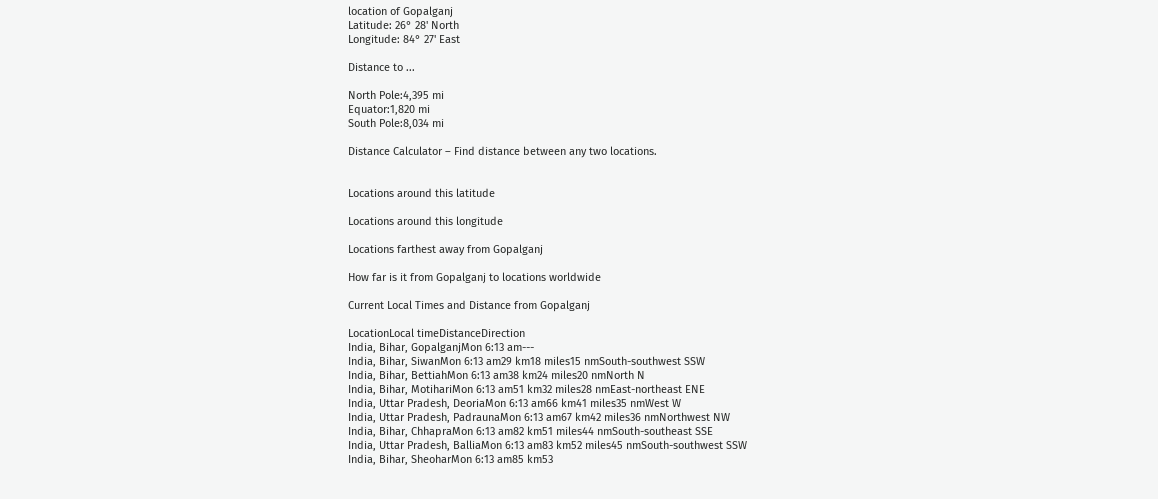location of Gopalganj
Latitude: 26° 28' North
Longitude: 84° 27' East

Distance to ...

North Pole:4,395 mi
Equator:1,820 mi
South Pole:8,034 mi

Distance Calculator – Find distance between any two locations.


Locations around this latitude

Locations around this longitude

Locations farthest away from Gopalganj

How far is it from Gopalganj to locations worldwide

Current Local Times and Distance from Gopalganj

LocationLocal timeDistanceDirection
India, Bihar, GopalganjMon 6:13 am---
India, Bihar, SiwanMon 6:13 am29 km18 miles15 nmSouth-southwest SSW
India, Bihar, BettiahMon 6:13 am38 km24 miles20 nmNorth N
India, Bihar, MotihariMon 6:13 am51 km32 miles28 nmEast-northeast ENE
India, Uttar Pradesh, DeoriaMon 6:13 am66 km41 miles35 nmWest W
India, Uttar Pradesh, PadraunaMon 6:13 am67 km42 miles36 nmNorthwest NW
India, Bihar, ChhapraMon 6:13 am82 km51 miles44 nmSouth-southeast SSE
India, Uttar Pradesh, BalliaMon 6:13 am83 km52 miles45 nmSouth-southwest SSW
India, Bihar, SheoharMon 6:13 am85 km53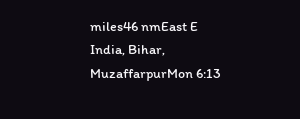miles46 nmEast E
India, Bihar, MuzaffarpurMon 6:13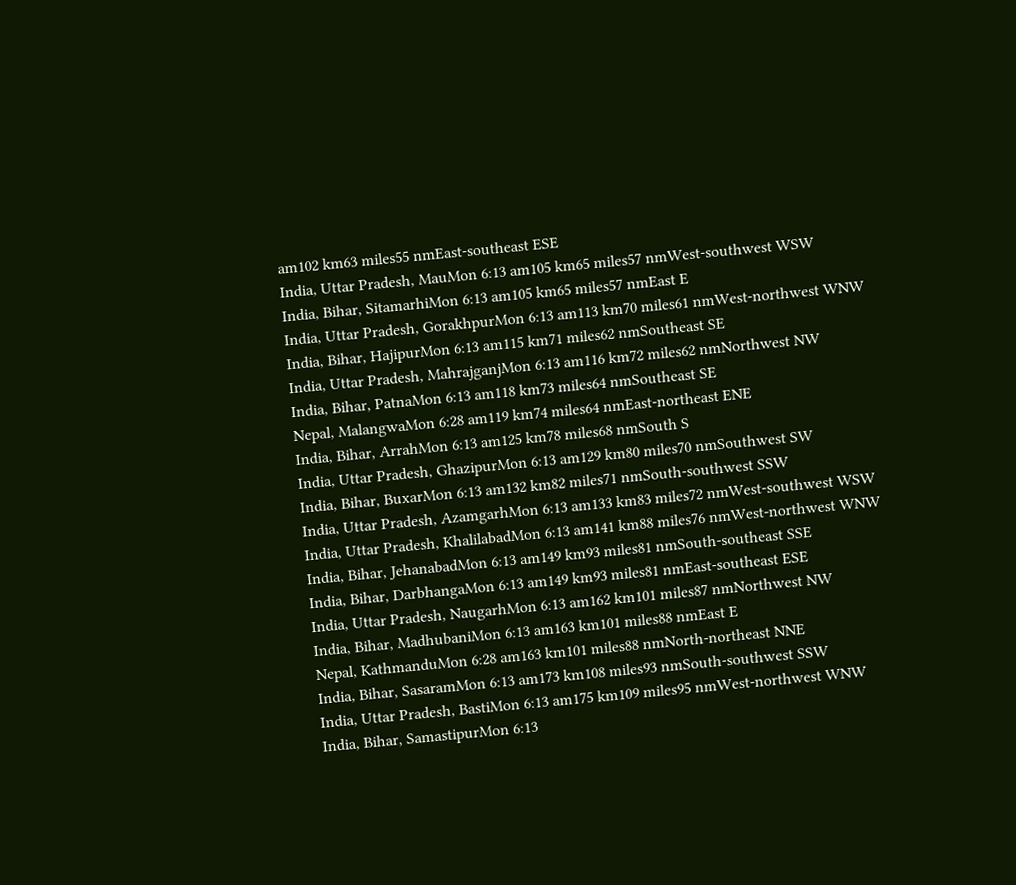am102 km63 miles55 nmEast-southeast ESE
India, Uttar Pradesh, MauMon 6:13 am105 km65 miles57 nmWest-southwest WSW
India, Bihar, SitamarhiMon 6:13 am105 km65 miles57 nmEast E
India, Uttar Pradesh, GorakhpurMon 6:13 am113 km70 miles61 nmWest-northwest WNW
India, Bihar, HajipurMon 6:13 am115 km71 miles62 nmSoutheast SE
India, Uttar Pradesh, MahrajganjMon 6:13 am116 km72 miles62 nmNorthwest NW
India, Bihar, PatnaMon 6:13 am118 km73 miles64 nmSoutheast SE
Nepal, MalangwaMon 6:28 am119 km74 miles64 nmEast-northeast ENE
India, Bihar, ArrahMon 6:13 am125 km78 miles68 nmSouth S
India, Uttar Pradesh, GhazipurMon 6:13 am129 km80 miles70 nmSouthwest SW
India, Bihar, BuxarMon 6:13 am132 km82 miles71 nmSouth-southwest SSW
India, Uttar Pradesh, AzamgarhMon 6:13 am133 km83 miles72 nmWest-southwest WSW
India, Uttar Pradesh, KhalilabadMon 6:13 am141 km88 miles76 nmWest-northwest WNW
India, Bihar, JehanabadMon 6:13 am149 km93 miles81 nmSouth-southeast SSE
India, Bihar, DarbhangaMon 6:13 am149 km93 miles81 nmEast-southeast ESE
India, Uttar Pradesh, NaugarhMon 6:13 am162 km101 miles87 nmNorthwest NW
India, Bihar, MadhubaniMon 6:13 am163 km101 miles88 nmEast E
Nepal, KathmanduMon 6:28 am163 km101 miles88 nmNorth-northeast NNE
India, Bihar, SasaramMon 6:13 am173 km108 miles93 nmSouth-southwest SSW
India, Uttar Pradesh, BastiMon 6:13 am175 km109 miles95 nmWest-northwest WNW
India, Bihar, SamastipurMon 6:13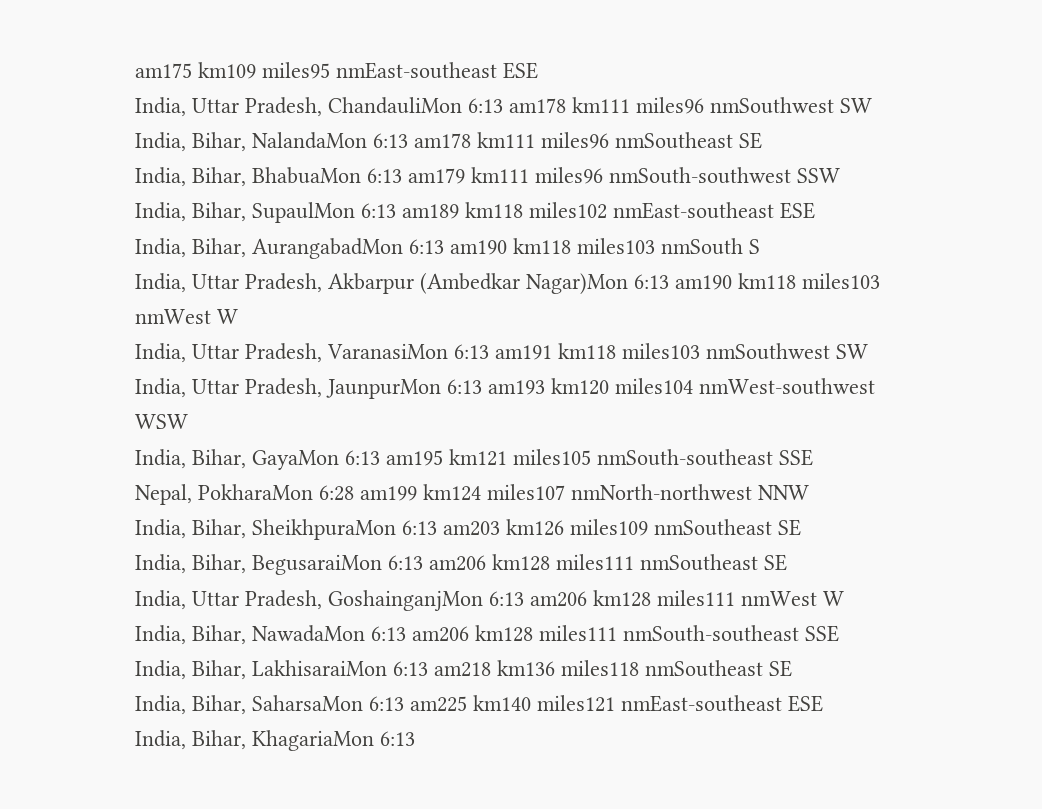am175 km109 miles95 nmEast-southeast ESE
India, Uttar Pradesh, ChandauliMon 6:13 am178 km111 miles96 nmSouthwest SW
India, Bihar, NalandaMon 6:13 am178 km111 miles96 nmSoutheast SE
India, Bihar, BhabuaMon 6:13 am179 km111 miles96 nmSouth-southwest SSW
India, Bihar, SupaulMon 6:13 am189 km118 miles102 nmEast-southeast ESE
India, Bihar, AurangabadMon 6:13 am190 km118 miles103 nmSouth S
India, Uttar Pradesh, Akbarpur (Ambedkar Nagar)Mon 6:13 am190 km118 miles103 nmWest W
India, Uttar Pradesh, VaranasiMon 6:13 am191 km118 miles103 nmSouthwest SW
India, Uttar Pradesh, JaunpurMon 6:13 am193 km120 miles104 nmWest-southwest WSW
India, Bihar, GayaMon 6:13 am195 km121 miles105 nmSouth-southeast SSE
Nepal, PokharaMon 6:28 am199 km124 miles107 nmNorth-northwest NNW
India, Bihar, SheikhpuraMon 6:13 am203 km126 miles109 nmSoutheast SE
India, Bihar, BegusaraiMon 6:13 am206 km128 miles111 nmSoutheast SE
India, Uttar Pradesh, GoshainganjMon 6:13 am206 km128 miles111 nmWest W
India, Bihar, NawadaMon 6:13 am206 km128 miles111 nmSouth-southeast SSE
India, Bihar, LakhisaraiMon 6:13 am218 km136 miles118 nmSoutheast SE
India, Bihar, SaharsaMon 6:13 am225 km140 miles121 nmEast-southeast ESE
India, Bihar, KhagariaMon 6:13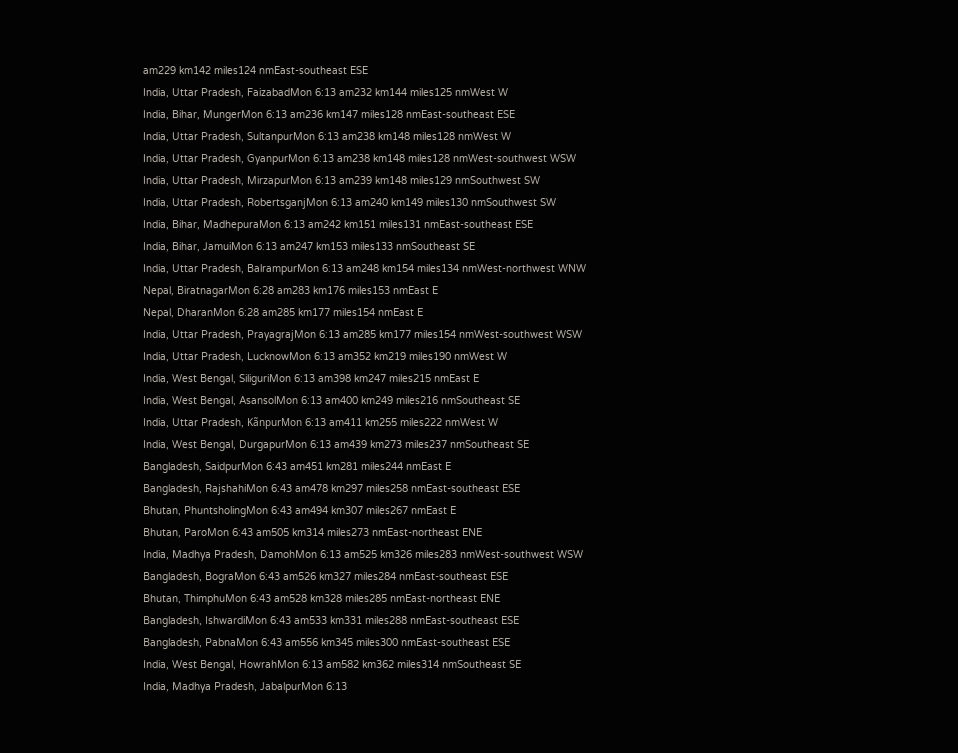am229 km142 miles124 nmEast-southeast ESE
India, Uttar Pradesh, FaizabadMon 6:13 am232 km144 miles125 nmWest W
India, Bihar, MungerMon 6:13 am236 km147 miles128 nmEast-southeast ESE
India, Uttar Pradesh, SultanpurMon 6:13 am238 km148 miles128 nmWest W
India, Uttar Pradesh, GyanpurMon 6:13 am238 km148 miles128 nmWest-southwest WSW
India, Uttar Pradesh, MirzapurMon 6:13 am239 km148 miles129 nmSouthwest SW
India, Uttar Pradesh, RobertsganjMon 6:13 am240 km149 miles130 nmSouthwest SW
India, Bihar, MadhepuraMon 6:13 am242 km151 miles131 nmEast-southeast ESE
India, Bihar, JamuiMon 6:13 am247 km153 miles133 nmSoutheast SE
India, Uttar Pradesh, BalrampurMon 6:13 am248 km154 miles134 nmWest-northwest WNW
Nepal, BiratnagarMon 6:28 am283 km176 miles153 nmEast E
Nepal, DharanMon 6:28 am285 km177 miles154 nmEast E
India, Uttar Pradesh, PrayagrajMon 6:13 am285 km177 miles154 nmWest-southwest WSW
India, Uttar Pradesh, LucknowMon 6:13 am352 km219 miles190 nmWest W
India, West Bengal, SiliguriMon 6:13 am398 km247 miles215 nmEast E
India, West Bengal, AsansolMon 6:13 am400 km249 miles216 nmSoutheast SE
India, Uttar Pradesh, KãnpurMon 6:13 am411 km255 miles222 nmWest W
India, West Bengal, DurgapurMon 6:13 am439 km273 miles237 nmSoutheast SE
Bangladesh, SaidpurMon 6:43 am451 km281 miles244 nmEast E
Bangladesh, RajshahiMon 6:43 am478 km297 miles258 nmEast-southeast ESE
Bhutan, PhuntsholingMon 6:43 am494 km307 miles267 nmEast E
Bhutan, ParoMon 6:43 am505 km314 miles273 nmEast-northeast ENE
India, Madhya Pradesh, DamohMon 6:13 am525 km326 miles283 nmWest-southwest WSW
Bangladesh, BograMon 6:43 am526 km327 miles284 nmEast-southeast ESE
Bhutan, ThimphuMon 6:43 am528 km328 miles285 nmEast-northeast ENE
Bangladesh, IshwardiMon 6:43 am533 km331 miles288 nmEast-southeast ESE
Bangladesh, PabnaMon 6:43 am556 km345 miles300 nmEast-southeast ESE
India, West Bengal, HowrahMon 6:13 am582 km362 miles314 nmSoutheast SE
India, Madhya Pradesh, JabalpurMon 6:13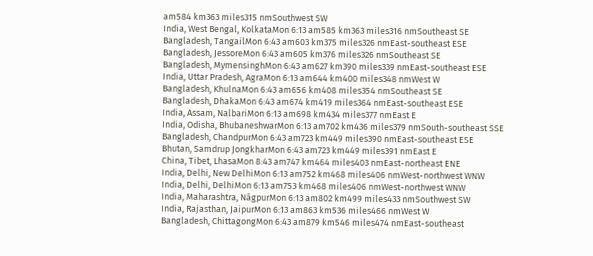am584 km363 miles315 nmSouthwest SW
India, West Bengal, KolkataMon 6:13 am585 km363 miles316 nmSoutheast SE
Bangladesh, TangailMon 6:43 am603 km375 miles326 nmEast-southeast ESE
Bangladesh, JessoreMon 6:43 am605 km376 miles326 nmSoutheast SE
Bangladesh, MymensinghMon 6:43 am627 km390 miles339 nmEast-southeast ESE
India, Uttar Pradesh, AgraMon 6:13 am644 km400 miles348 nmWest W
Bangladesh, KhulnaMon 6:43 am656 km408 miles354 nmSoutheast SE
Bangladesh, DhakaMon 6:43 am674 km419 miles364 nmEast-southeast ESE
India, Assam, NalbariMon 6:13 am698 km434 miles377 nmEast E
India, Odisha, BhubaneshwarMon 6:13 am702 km436 miles379 nmSouth-southeast SSE
Bangladesh, ChandpurMon 6:43 am723 km449 miles390 nmEast-southeast ESE
Bhutan, Samdrup JongkharMon 6:43 am723 km449 miles391 nmEast E
China, Tibet, LhasaMon 8:43 am747 km464 miles403 nmEast-northeast ENE
India, Delhi, New DelhiMon 6:13 am752 km468 miles406 nmWest-northwest WNW
India, Delhi, DelhiMon 6:13 am753 km468 miles406 nmWest-northwest WNW
India, Maharashtra, NãgpurMon 6:13 am802 km499 miles433 nmSouthwest SW
India, Rajasthan, JaipurMon 6:13 am863 km536 miles466 nmWest W
Bangladesh, ChittagongMon 6:43 am879 km546 miles474 nmEast-southeast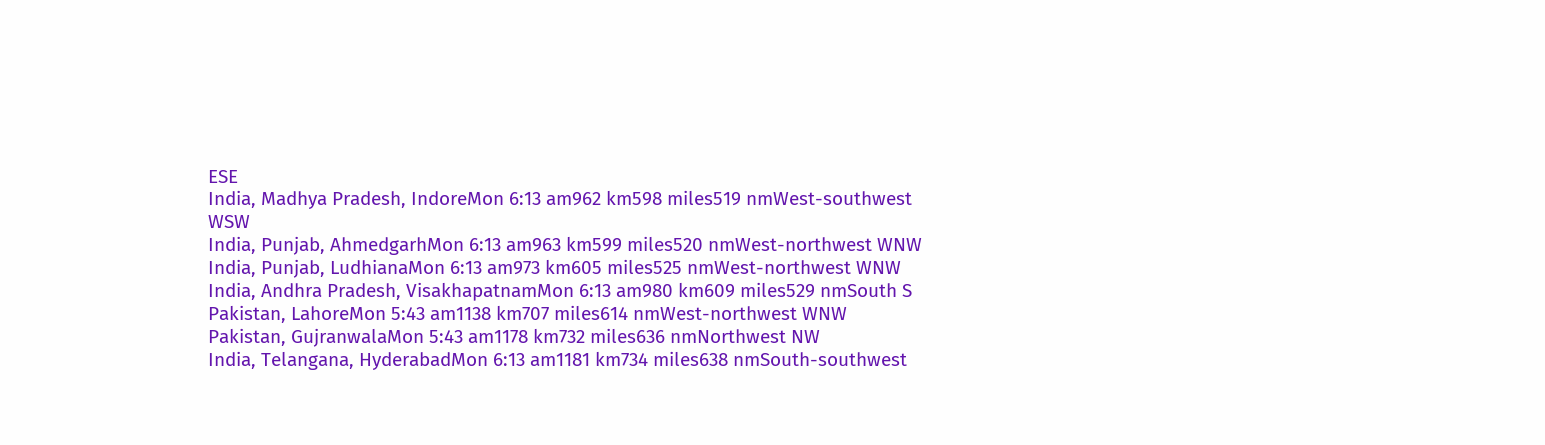ESE
India, Madhya Pradesh, IndoreMon 6:13 am962 km598 miles519 nmWest-southwest WSW
India, Punjab, AhmedgarhMon 6:13 am963 km599 miles520 nmWest-northwest WNW
India, Punjab, LudhianaMon 6:13 am973 km605 miles525 nmWest-northwest WNW
India, Andhra Pradesh, VisakhapatnamMon 6:13 am980 km609 miles529 nmSouth S
Pakistan, LahoreMon 5:43 am1138 km707 miles614 nmWest-northwest WNW
Pakistan, GujranwalaMon 5:43 am1178 km732 miles636 nmNorthwest NW
India, Telangana, HyderabadMon 6:13 am1181 km734 miles638 nmSouth-southwest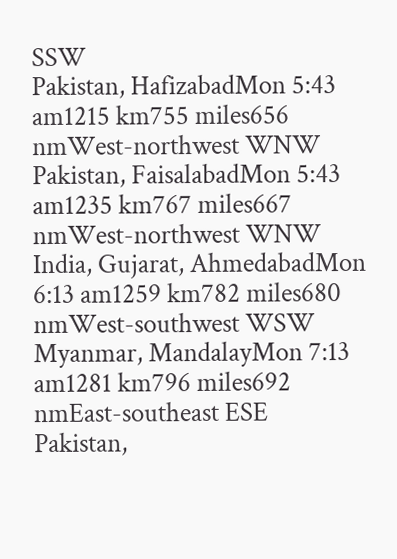SSW
Pakistan, HafizabadMon 5:43 am1215 km755 miles656 nmWest-northwest WNW
Pakistan, FaisalabadMon 5:43 am1235 km767 miles667 nmWest-northwest WNW
India, Gujarat, AhmedabadMon 6:13 am1259 km782 miles680 nmWest-southwest WSW
Myanmar, MandalayMon 7:13 am1281 km796 miles692 nmEast-southeast ESE
Pakistan,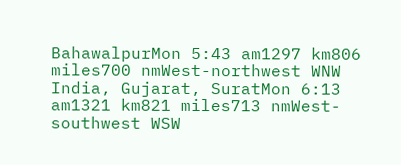BahawalpurMon 5:43 am1297 km806 miles700 nmWest-northwest WNW
India, Gujarat, SuratMon 6:13 am1321 km821 miles713 nmWest-southwest WSW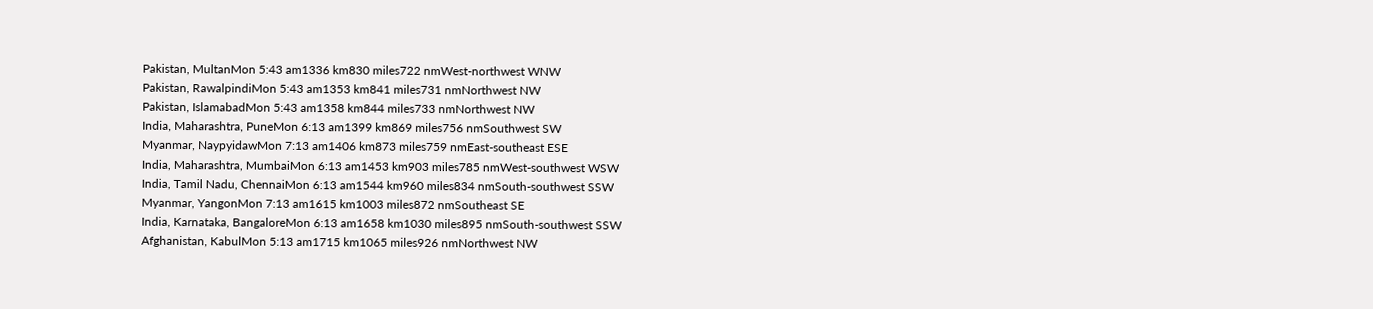Pakistan, MultanMon 5:43 am1336 km830 miles722 nmWest-northwest WNW
Pakistan, RawalpindiMon 5:43 am1353 km841 miles731 nmNorthwest NW
Pakistan, IslamabadMon 5:43 am1358 km844 miles733 nmNorthwest NW
India, Maharashtra, PuneMon 6:13 am1399 km869 miles756 nmSouthwest SW
Myanmar, NaypyidawMon 7:13 am1406 km873 miles759 nmEast-southeast ESE
India, Maharashtra, MumbaiMon 6:13 am1453 km903 miles785 nmWest-southwest WSW
India, Tamil Nadu, ChennaiMon 6:13 am1544 km960 miles834 nmSouth-southwest SSW
Myanmar, YangonMon 7:13 am1615 km1003 miles872 nmSoutheast SE
India, Karnataka, BangaloreMon 6:13 am1658 km1030 miles895 nmSouth-southwest SSW
Afghanistan, KabulMon 5:13 am1715 km1065 miles926 nmNorthwest NW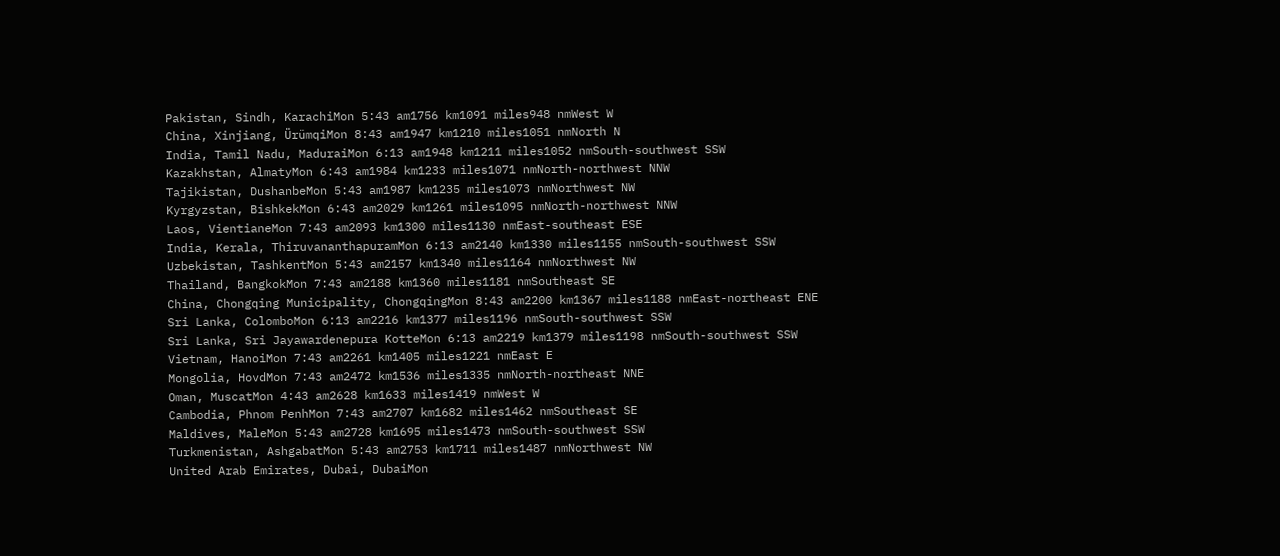Pakistan, Sindh, KarachiMon 5:43 am1756 km1091 miles948 nmWest W
China, Xinjiang, ÜrümqiMon 8:43 am1947 km1210 miles1051 nmNorth N
India, Tamil Nadu, MaduraiMon 6:13 am1948 km1211 miles1052 nmSouth-southwest SSW
Kazakhstan, AlmatyMon 6:43 am1984 km1233 miles1071 nmNorth-northwest NNW
Tajikistan, DushanbeMon 5:43 am1987 km1235 miles1073 nmNorthwest NW
Kyrgyzstan, BishkekMon 6:43 am2029 km1261 miles1095 nmNorth-northwest NNW
Laos, VientianeMon 7:43 am2093 km1300 miles1130 nmEast-southeast ESE
India, Kerala, ThiruvananthapuramMon 6:13 am2140 km1330 miles1155 nmSouth-southwest SSW
Uzbekistan, TashkentMon 5:43 am2157 km1340 miles1164 nmNorthwest NW
Thailand, BangkokMon 7:43 am2188 km1360 miles1181 nmSoutheast SE
China, Chongqing Municipality, ChongqingMon 8:43 am2200 km1367 miles1188 nmEast-northeast ENE
Sri Lanka, ColomboMon 6:13 am2216 km1377 miles1196 nmSouth-southwest SSW
Sri Lanka, Sri Jayawardenepura KotteMon 6:13 am2219 km1379 miles1198 nmSouth-southwest SSW
Vietnam, HanoiMon 7:43 am2261 km1405 miles1221 nmEast E
Mongolia, HovdMon 7:43 am2472 km1536 miles1335 nmNorth-northeast NNE
Oman, MuscatMon 4:43 am2628 km1633 miles1419 nmWest W
Cambodia, Phnom PenhMon 7:43 am2707 km1682 miles1462 nmSoutheast SE
Maldives, MaleMon 5:43 am2728 km1695 miles1473 nmSouth-southwest SSW
Turkmenistan, AshgabatMon 5:43 am2753 km1711 miles1487 nmNorthwest NW
United Arab Emirates, Dubai, DubaiMon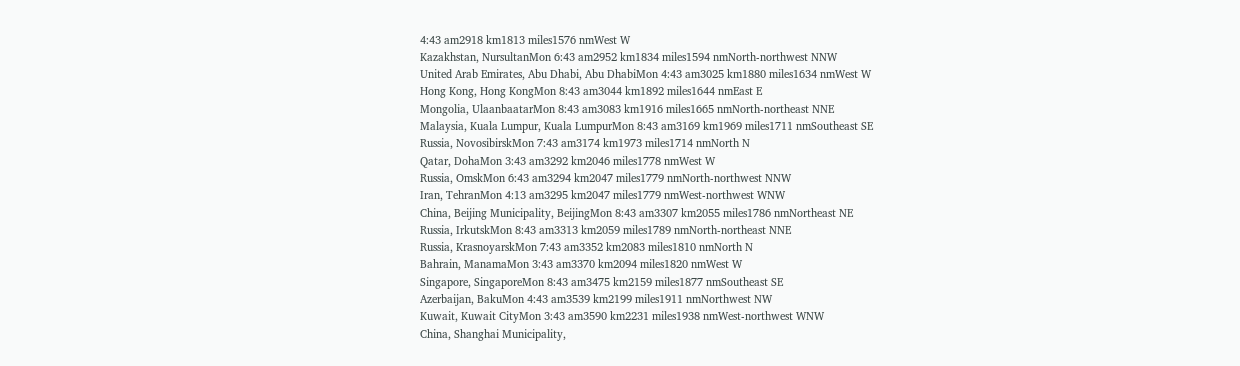4:43 am2918 km1813 miles1576 nmWest W
Kazakhstan, NursultanMon 6:43 am2952 km1834 miles1594 nmNorth-northwest NNW
United Arab Emirates, Abu Dhabi, Abu DhabiMon 4:43 am3025 km1880 miles1634 nmWest W
Hong Kong, Hong KongMon 8:43 am3044 km1892 miles1644 nmEast E
Mongolia, UlaanbaatarMon 8:43 am3083 km1916 miles1665 nmNorth-northeast NNE
Malaysia, Kuala Lumpur, Kuala LumpurMon 8:43 am3169 km1969 miles1711 nmSoutheast SE
Russia, NovosibirskMon 7:43 am3174 km1973 miles1714 nmNorth N
Qatar, DohaMon 3:43 am3292 km2046 miles1778 nmWest W
Russia, OmskMon 6:43 am3294 km2047 miles1779 nmNorth-northwest NNW
Iran, TehranMon 4:13 am3295 km2047 miles1779 nmWest-northwest WNW
China, Beijing Municipality, BeijingMon 8:43 am3307 km2055 miles1786 nmNortheast NE
Russia, IrkutskMon 8:43 am3313 km2059 miles1789 nmNorth-northeast NNE
Russia, KrasnoyarskMon 7:43 am3352 km2083 miles1810 nmNorth N
Bahrain, ManamaMon 3:43 am3370 km2094 miles1820 nmWest W
Singapore, SingaporeMon 8:43 am3475 km2159 miles1877 nmSoutheast SE
Azerbaijan, BakuMon 4:43 am3539 km2199 miles1911 nmNorthwest NW
Kuwait, Kuwait CityMon 3:43 am3590 km2231 miles1938 nmWest-northwest WNW
China, Shanghai Municipality,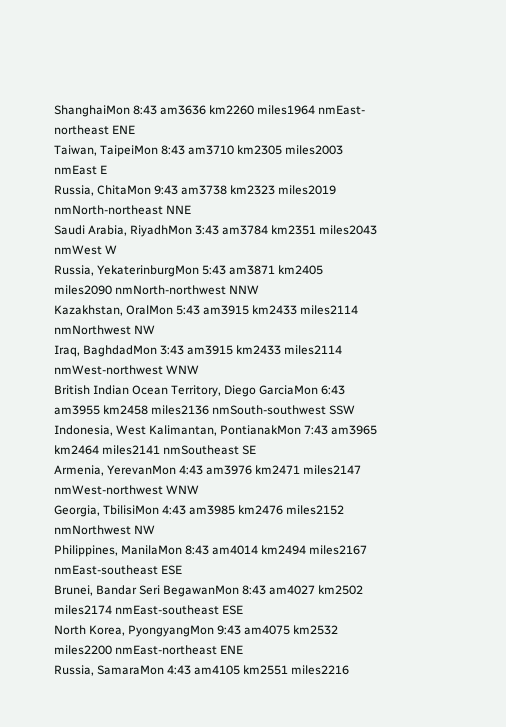ShanghaiMon 8:43 am3636 km2260 miles1964 nmEast-northeast ENE
Taiwan, TaipeiMon 8:43 am3710 km2305 miles2003 nmEast E
Russia, ChitaMon 9:43 am3738 km2323 miles2019 nmNorth-northeast NNE
Saudi Arabia, RiyadhMon 3:43 am3784 km2351 miles2043 nmWest W
Russia, YekaterinburgMon 5:43 am3871 km2405 miles2090 nmNorth-northwest NNW
Kazakhstan, OralMon 5:43 am3915 km2433 miles2114 nmNorthwest NW
Iraq, BaghdadMon 3:43 am3915 km2433 miles2114 nmWest-northwest WNW
British Indian Ocean Territory, Diego GarciaMon 6:43 am3955 km2458 miles2136 nmSouth-southwest SSW
Indonesia, West Kalimantan, PontianakMon 7:43 am3965 km2464 miles2141 nmSoutheast SE
Armenia, YerevanMon 4:43 am3976 km2471 miles2147 nmWest-northwest WNW
Georgia, TbilisiMon 4:43 am3985 km2476 miles2152 nmNorthwest NW
Philippines, ManilaMon 8:43 am4014 km2494 miles2167 nmEast-southeast ESE
Brunei, Bandar Seri BegawanMon 8:43 am4027 km2502 miles2174 nmEast-southeast ESE
North Korea, PyongyangMon 9:43 am4075 km2532 miles2200 nmEast-northeast ENE
Russia, SamaraMon 4:43 am4105 km2551 miles2216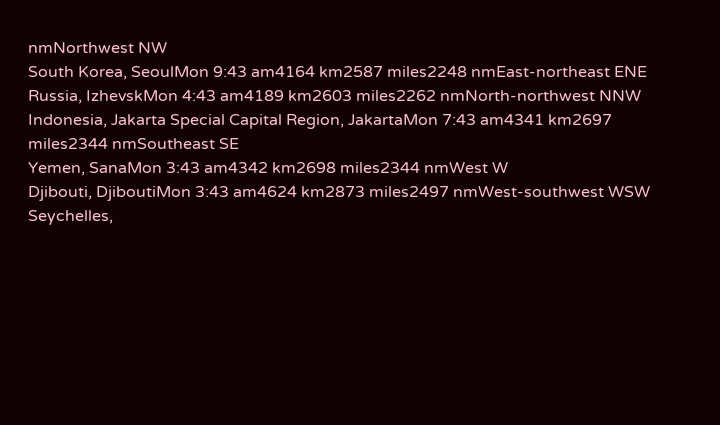nmNorthwest NW
South Korea, SeoulMon 9:43 am4164 km2587 miles2248 nmEast-northeast ENE
Russia, IzhevskMon 4:43 am4189 km2603 miles2262 nmNorth-northwest NNW
Indonesia, Jakarta Special Capital Region, JakartaMon 7:43 am4341 km2697 miles2344 nmSoutheast SE
Yemen, SanaMon 3:43 am4342 km2698 miles2344 nmWest W
Djibouti, DjiboutiMon 3:43 am4624 km2873 miles2497 nmWest-southwest WSW
Seychelles,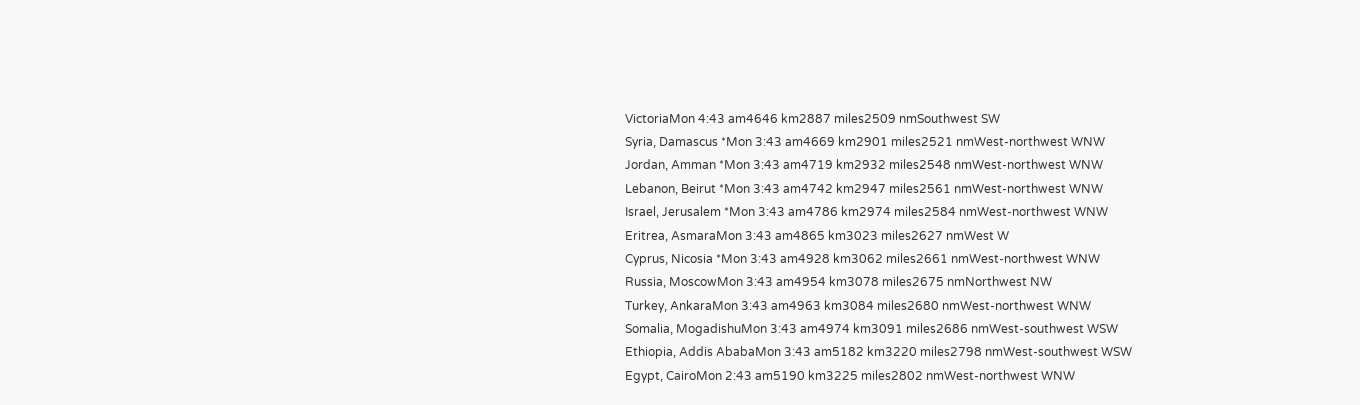VictoriaMon 4:43 am4646 km2887 miles2509 nmSouthwest SW
Syria, Damascus *Mon 3:43 am4669 km2901 miles2521 nmWest-northwest WNW
Jordan, Amman *Mon 3:43 am4719 km2932 miles2548 nmWest-northwest WNW
Lebanon, Beirut *Mon 3:43 am4742 km2947 miles2561 nmWest-northwest WNW
Israel, Jerusalem *Mon 3:43 am4786 km2974 miles2584 nmWest-northwest WNW
Eritrea, AsmaraMon 3:43 am4865 km3023 miles2627 nmWest W
Cyprus, Nicosia *Mon 3:43 am4928 km3062 miles2661 nmWest-northwest WNW
Russia, MoscowMon 3:43 am4954 km3078 miles2675 nmNorthwest NW
Turkey, AnkaraMon 3:43 am4963 km3084 miles2680 nmWest-northwest WNW
Somalia, MogadishuMon 3:43 am4974 km3091 miles2686 nmWest-southwest WSW
Ethiopia, Addis AbabaMon 3:43 am5182 km3220 miles2798 nmWest-southwest WSW
Egypt, CairoMon 2:43 am5190 km3225 miles2802 nmWest-northwest WNW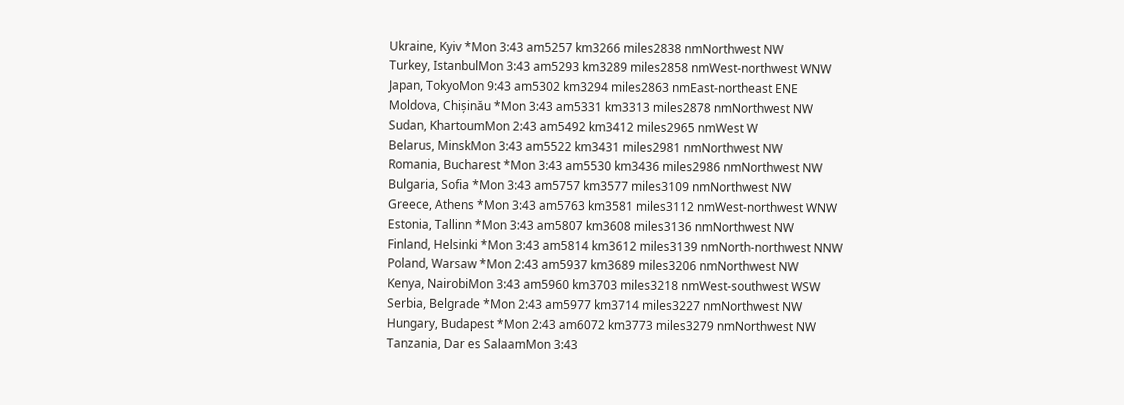Ukraine, Kyiv *Mon 3:43 am5257 km3266 miles2838 nmNorthwest NW
Turkey, IstanbulMon 3:43 am5293 km3289 miles2858 nmWest-northwest WNW
Japan, TokyoMon 9:43 am5302 km3294 miles2863 nmEast-northeast ENE
Moldova, Chișinău *Mon 3:43 am5331 km3313 miles2878 nmNorthwest NW
Sudan, KhartoumMon 2:43 am5492 km3412 miles2965 nmWest W
Belarus, MinskMon 3:43 am5522 km3431 miles2981 nmNorthwest NW
Romania, Bucharest *Mon 3:43 am5530 km3436 miles2986 nmNorthwest NW
Bulgaria, Sofia *Mon 3:43 am5757 km3577 miles3109 nmNorthwest NW
Greece, Athens *Mon 3:43 am5763 km3581 miles3112 nmWest-northwest WNW
Estonia, Tallinn *Mon 3:43 am5807 km3608 miles3136 nmNorthwest NW
Finland, Helsinki *Mon 3:43 am5814 km3612 miles3139 nmNorth-northwest NNW
Poland, Warsaw *Mon 2:43 am5937 km3689 miles3206 nmNorthwest NW
Kenya, NairobiMon 3:43 am5960 km3703 miles3218 nmWest-southwest WSW
Serbia, Belgrade *Mon 2:43 am5977 km3714 miles3227 nmNorthwest NW
Hungary, Budapest *Mon 2:43 am6072 km3773 miles3279 nmNorthwest NW
Tanzania, Dar es SalaamMon 3:43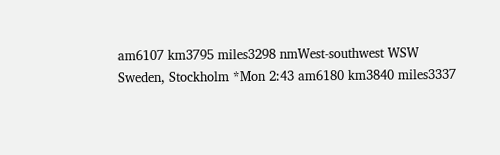am6107 km3795 miles3298 nmWest-southwest WSW
Sweden, Stockholm *Mon 2:43 am6180 km3840 miles3337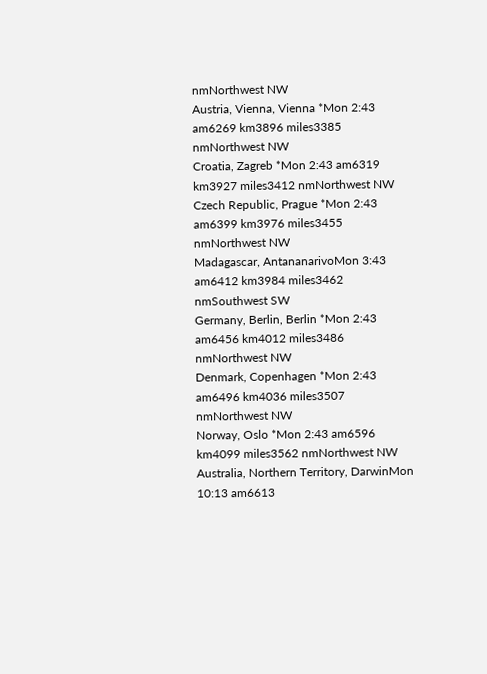nmNorthwest NW
Austria, Vienna, Vienna *Mon 2:43 am6269 km3896 miles3385 nmNorthwest NW
Croatia, Zagreb *Mon 2:43 am6319 km3927 miles3412 nmNorthwest NW
Czech Republic, Prague *Mon 2:43 am6399 km3976 miles3455 nmNorthwest NW
Madagascar, AntananarivoMon 3:43 am6412 km3984 miles3462 nmSouthwest SW
Germany, Berlin, Berlin *Mon 2:43 am6456 km4012 miles3486 nmNorthwest NW
Denmark, Copenhagen *Mon 2:43 am6496 km4036 miles3507 nmNorthwest NW
Norway, Oslo *Mon 2:43 am6596 km4099 miles3562 nmNorthwest NW
Australia, Northern Territory, DarwinMon 10:13 am6613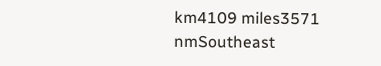km4109 miles3571 nmSoutheast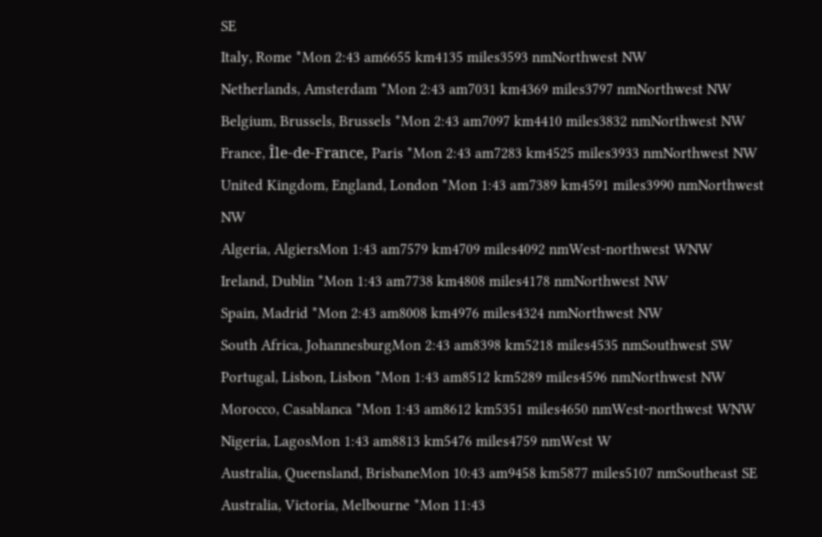SE
Italy, Rome *Mon 2:43 am6655 km4135 miles3593 nmNorthwest NW
Netherlands, Amsterdam *Mon 2:43 am7031 km4369 miles3797 nmNorthwest NW
Belgium, Brussels, Brussels *Mon 2:43 am7097 km4410 miles3832 nmNorthwest NW
France, Île-de-France, Paris *Mon 2:43 am7283 km4525 miles3933 nmNorthwest NW
United Kingdom, England, London *Mon 1:43 am7389 km4591 miles3990 nmNorthwest NW
Algeria, AlgiersMon 1:43 am7579 km4709 miles4092 nmWest-northwest WNW
Ireland, Dublin *Mon 1:43 am7738 km4808 miles4178 nmNorthwest NW
Spain, Madrid *Mon 2:43 am8008 km4976 miles4324 nmNorthwest NW
South Africa, JohannesburgMon 2:43 am8398 km5218 miles4535 nmSouthwest SW
Portugal, Lisbon, Lisbon *Mon 1:43 am8512 km5289 miles4596 nmNorthwest NW
Morocco, Casablanca *Mon 1:43 am8612 km5351 miles4650 nmWest-northwest WNW
Nigeria, LagosMon 1:43 am8813 km5476 miles4759 nmWest W
Australia, Queensland, BrisbaneMon 10:43 am9458 km5877 miles5107 nmSoutheast SE
Australia, Victoria, Melbourne *Mon 11:43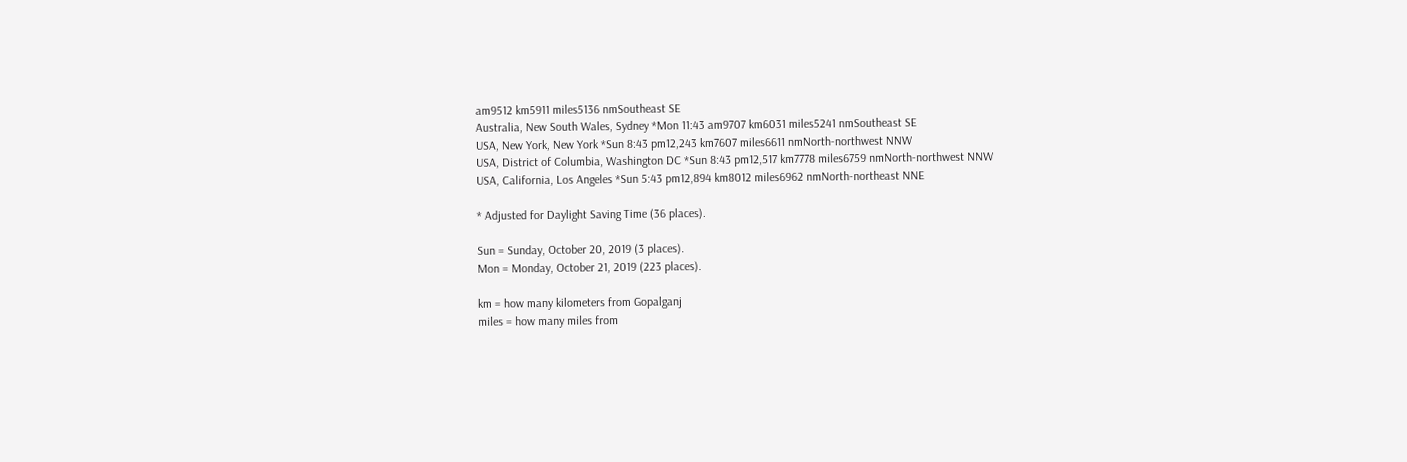am9512 km5911 miles5136 nmSoutheast SE
Australia, New South Wales, Sydney *Mon 11:43 am9707 km6031 miles5241 nmSoutheast SE
USA, New York, New York *Sun 8:43 pm12,243 km7607 miles6611 nmNorth-northwest NNW
USA, District of Columbia, Washington DC *Sun 8:43 pm12,517 km7778 miles6759 nmNorth-northwest NNW
USA, California, Los Angeles *Sun 5:43 pm12,894 km8012 miles6962 nmNorth-northeast NNE

* Adjusted for Daylight Saving Time (36 places).

Sun = Sunday, October 20, 2019 (3 places).
Mon = Monday, October 21, 2019 (223 places).

km = how many kilometers from Gopalganj
miles = how many miles from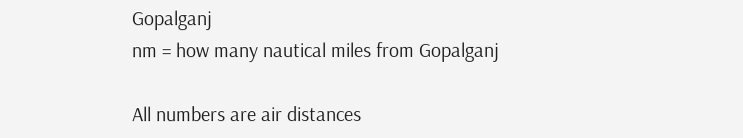Gopalganj
nm = how many nautical miles from Gopalganj

All numbers are air distances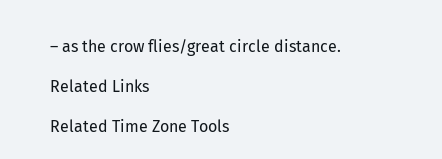– as the crow flies/great circle distance.

Related Links

Related Time Zone Tools